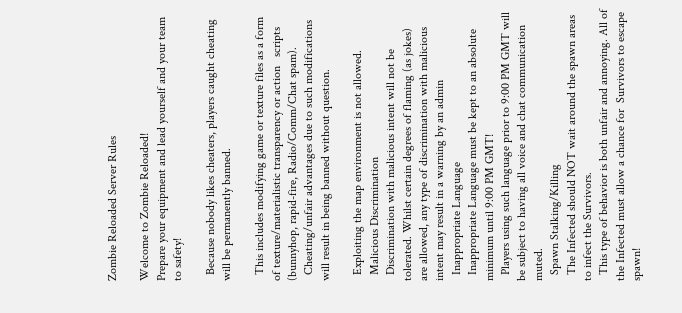Zombie Reloaded Server Rules

Welcome to Zombie Reloaded!
Prepare your equipment and lead yourself and your team to safety!

  Because nobody likes cheaters, players caught cheating will be permanently banned.

  This includes modifying game or texture files as a form of texture/materialistic transparency or action   scripts (bunnyhop, rapid-fire, Radio/Comm/Chat spam).
  Cheating/unfair advantages due to such modifications will result in being banned without question.

  Exploiting the map environment is not allowed.
  Malicious Discrimination
  Discrimination with malicious intent will not be tolerated. Whilst certain degrees of flaming (as jokes)   are allowed, any type of discrimination with malicious intent may result in a warning by an admin
  Inappropriate Language
  Inappropriate Language must be kept to an absolute minimum until 9:00 PM GMT!
  Players using such language prior to 9:00 PM GMT will be subject to having all voice and chat communication muted.
  Spawn Stalking/Killing
  The Infected should NOT wait around the spawn areas to infect the Survivors.
  This type of behavior is both unfair and annoying. All of the Infected must allow a chance for  Survivors to escape spawn!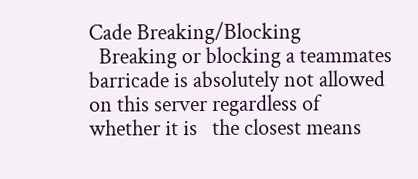Cade Breaking/Blocking
  Breaking or blocking a teammates barricade is absolutely not allowed on this server regardless of whether it is   the closest means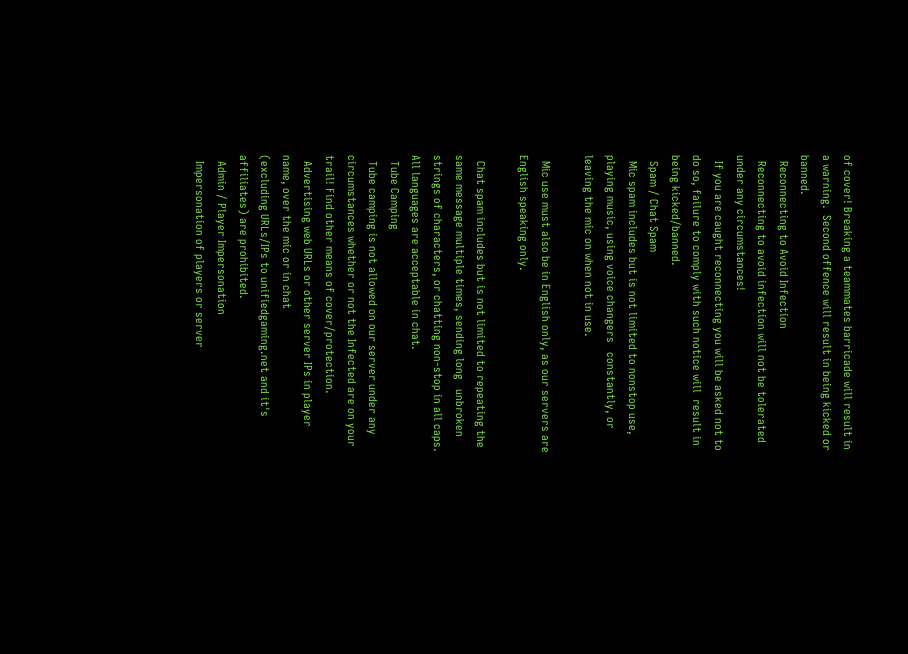of cover! Breaking a teammates barricade will result in a warning.  Second offence will result in being kicked or banned.
  Reconnecting to Avoid Infection
  Reconnecting to avoid infection will not be tolerated under any circumstances!
  If you are caught reconnecting you will be asked not to do so, failure to comply with such notice will  result in being kicked/banned.
  Spam / Chat Spam
  Mic spam includes but is not limited to nonstop use, playing music, using voice changers   constantly, or leaving the mic on when not in use.

  Mic use must also be in English only, as our servers are English speaking only.

  Chat spam includes but is not limited to repeating the same message multiple times, sending long   unbroken strings of characters, or chatting non-stop in all caps.
All languages are acceptable in chat.
  Tube Camping
  Tube camping is not allowed on our server under any circumstances whether or not the Infected are on your trail! Find other means of cover/protection.
  Advertising web URLs or other server IPs in player name, over the mic or in chat
(excluding URLs/IPs to unifiedgaming.net and it's affiliates) are prohibited.
  Admin / Player Impersonation
  Impersonation of players or server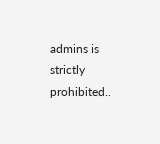admins is strictly prohibited..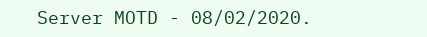Server MOTD - 08/02/2020.